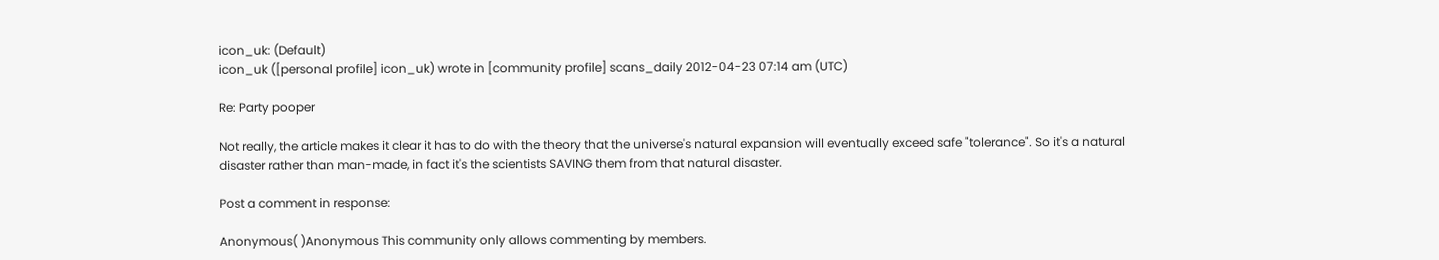icon_uk: (Default)
icon_uk ([personal profile] icon_uk) wrote in [community profile] scans_daily 2012-04-23 07:14 am (UTC)

Re: Party pooper

Not really, the article makes it clear it has to do with the theory that the universe's natural expansion will eventually exceed safe "tolerance". So it's a natural disaster rather than man-made, in fact it's the scientists SAVING them from that natural disaster.

Post a comment in response:

Anonymous( )Anonymous This community only allows commenting by members.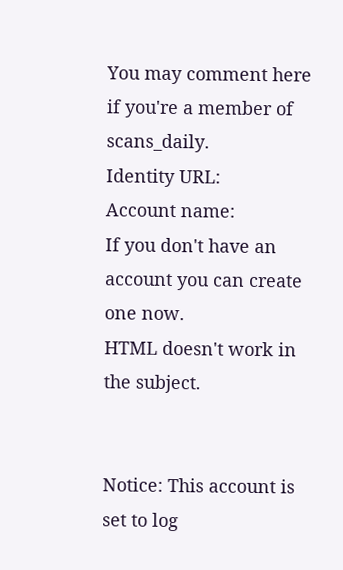You may comment here if you're a member of scans_daily.
Identity URL:
Account name:
If you don't have an account you can create one now.
HTML doesn't work in the subject.


Notice: This account is set to log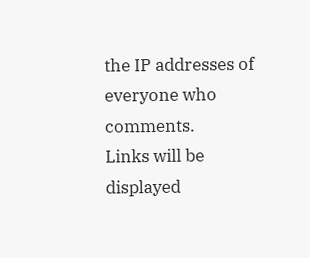the IP addresses of everyone who comments.
Links will be displayed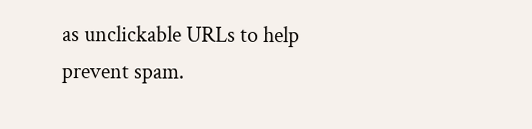as unclickable URLs to help prevent spam.